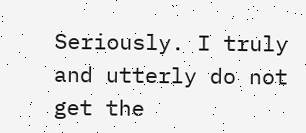Seriously. I truly and utterly do not get the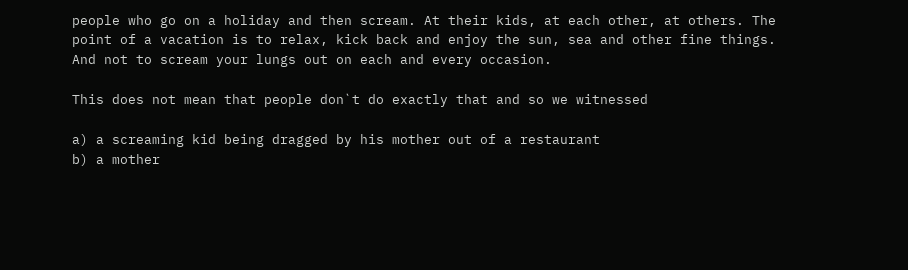people who go on a holiday and then scream. At their kids, at each other, at others. The point of a vacation is to relax, kick back and enjoy the sun, sea and other fine things. And not to scream your lungs out on each and every occasion.

This does not mean that people don`t do exactly that and so we witnessed

a) a screaming kid being dragged by his mother out of a restaurant
b) a mother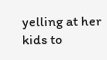yelling at her kids to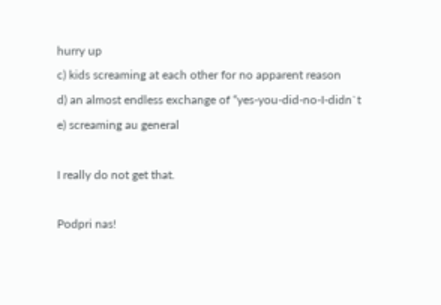hurry up
c) kids screaming at each other for no apparent reason
d) an almost endless exchange of “yes-you-did-no-I-didn`t
e) screaming au general

I really do not get that.

Podpri nas!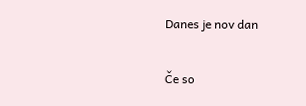Danes je nov dan

Če so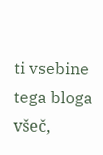ti vsebine tega bloga všeč,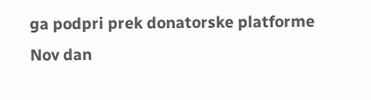ga podpri prek donatorske platforme Nov dan